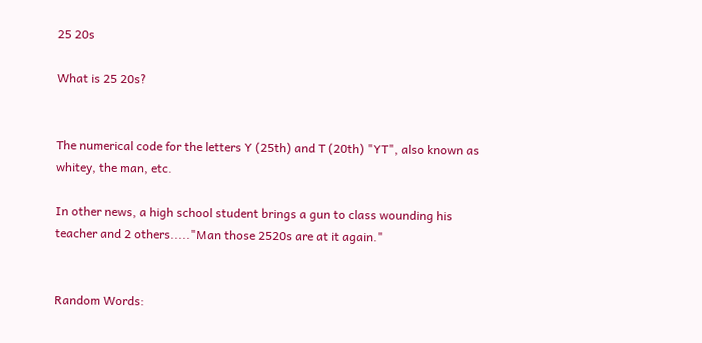25 20s

What is 25 20s?


The numerical code for the letters Y (25th) and T (20th) "YT", also known as whitey, the man, etc.

In other news, a high school student brings a gun to class wounding his teacher and 2 others....."Man those 2520s are at it again."


Random Words: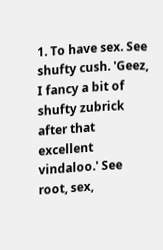1. To have sex. See shufty cush. 'Geez, I fancy a bit of shufty zubrick after that excellent vindaloo.' See root, sex,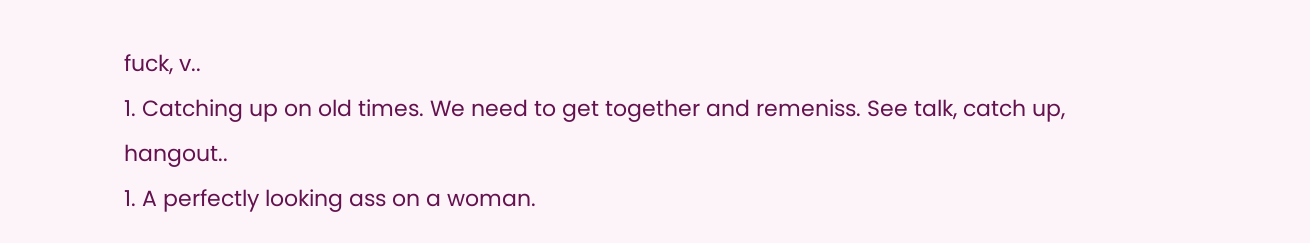fuck, v..
1. Catching up on old times. We need to get together and remeniss. See talk, catch up, hangout..
1. A perfectly looking ass on a woman.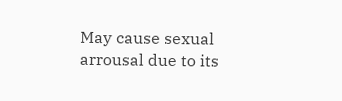May cause sexual arrousal due to its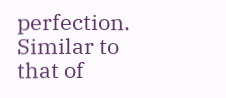perfection. Similar to that of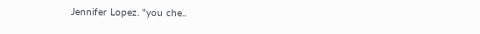Jennifer Lopez. "you che..